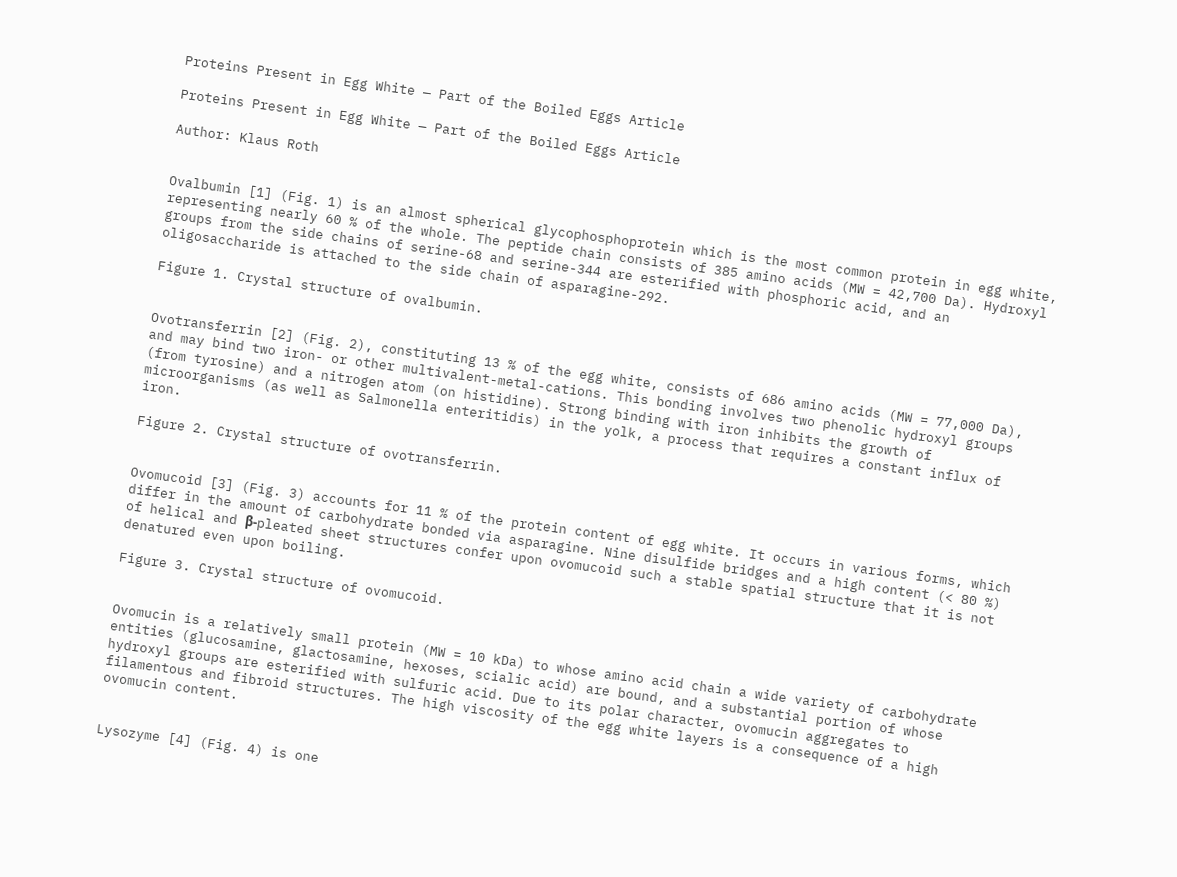Proteins Present in Egg White — Part of the Boiled Eggs Article

Proteins Present in Egg White — Part of the Boiled Eggs Article

Author: Klaus Roth


Ovalbumin [1] (Fig. 1) is an almost spherical glycophosphoprotein which is the most common protein in egg white, representing nearly 60 % of the whole. The peptide chain consists of 385 amino acids (MW = 42,700 Da). Hydroxyl groups from the side chains of serine-68 and serine-344 are esterified with phosphoric acid, and an oligosaccharide is attached to the side chain of asparagine-292.

Figure 1. Crystal structure of ovalbumin.


Ovotransferrin [2] (Fig. 2), constituting 13 % of the egg white, consists of 686 amino acids (MW = 77,000 Da), and may bind two iron- or other multivalent-metal-cations. This bonding involves two phenolic hydroxyl groups (from tyrosine) and a nitrogen atom (on histidine). Strong binding with iron inhibits the growth of microorganisms (as well as Salmonella enteritidis) in the yolk, a process that requires a constant influx of iron.

Figure 2. Crystal structure of ovotransferrin.


Ovomucoid [3] (Fig. 3) accounts for 11 % of the protein content of egg white. It occurs in various forms, which differ in the amount of carbohydrate bonded via asparagine. Nine disulfide bridges and a high content (< 80 %) of helical and β-pleated sheet structures confer upon ovomucoid such a stable spatial structure that it is not denatured even upon boiling.

Figure 3. Crystal structure of ovomucoid.


Ovomucin is a relatively small protein (MW = 10 kDa) to whose amino acid chain a wide variety of carbohydrate entities (glucosamine, glactosamine, hexoses, scialic acid) are bound, and a substantial portion of whose hydroxyl groups are esterified with sulfuric acid. Due to its polar character, ovomucin aggregates to filamentous and fibroid structures. The high viscosity of the egg white layers is a consequence of a high ovomucin content.


Lysozyme [4] (Fig. 4) is one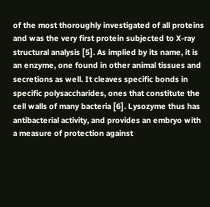of the most thoroughly investigated of all proteins and was the very first protein subjected to X-ray structural analysis [5]. As implied by its name, it is an enzyme, one found in other animal tissues and secretions as well. It cleaves specific bonds in specific polysaccharides, ones that constitute the cell walls of many bacteria [6]. Lysozyme thus has antibacterial activity, and provides an embryo with a measure of protection against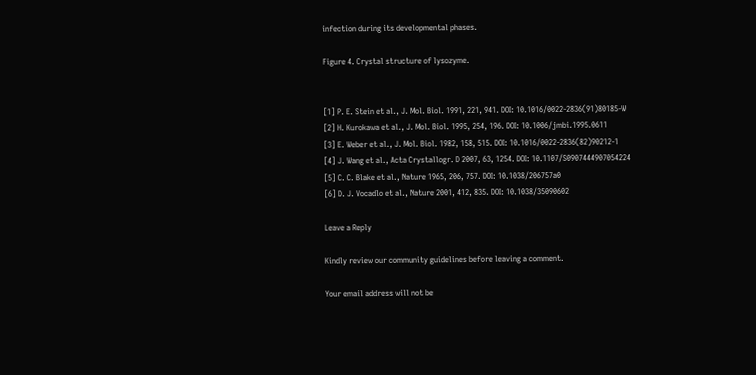infection during its developmental phases.

Figure 4. Crystal structure of lysozyme.


[1] P. E. Stein et al., J. Mol. Biol. 1991, 221, 941. DOI: 10.1016/0022-2836(91)80185-W
[2] H. Kurokawa et al., J. Mol. Biol. 1995, 254, 196. DOI: 10.1006/jmbi.1995.0611
[3] E. Weber et al., J. Mol. Biol. 1982, 158, 515. DOI: 10.1016/0022-2836(82)90212-1
[4] J. Wang et al., Acta Crystallogr. D 2007, 63, 1254. DOI: 10.1107/S0907444907054224
[5] C. C. Blake et al., Nature 1965, 206, 757. DOI: 10.1038/206757a0
[6] D. J. Vocadlo et al., Nature 2001, 412, 835. DOI: 10.1038/35090602

Leave a Reply

Kindly review our community guidelines before leaving a comment.

Your email address will not be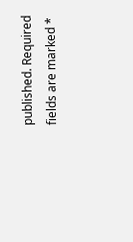published. Required fields are marked *